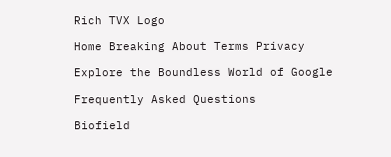Rich TVX Logo

Home Breaking About Terms Privacy

Explore the Boundless World of Google

Frequently Asked Questions

Biofield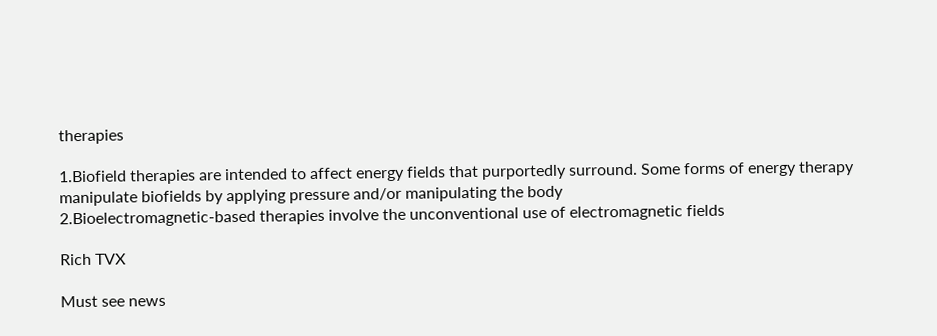therapies

1.Biofield therapies are intended to affect energy fields that purportedly surround. Some forms of energy therapy manipulate biofields by applying pressure and/or manipulating the body
2.Bioelectromagnetic-based therapies involve the unconventional use of electromagnetic fields

Rich TVX

Must see news